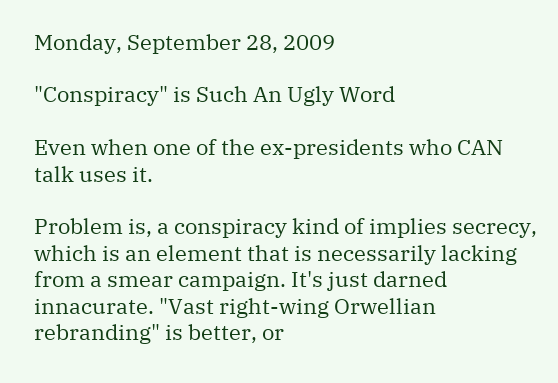Monday, September 28, 2009

"Conspiracy" is Such An Ugly Word

Even when one of the ex-presidents who CAN talk uses it.

Problem is, a conspiracy kind of implies secrecy, which is an element that is necessarily lacking from a smear campaign. It's just darned innacurate. "Vast right-wing Orwellian rebranding" is better, or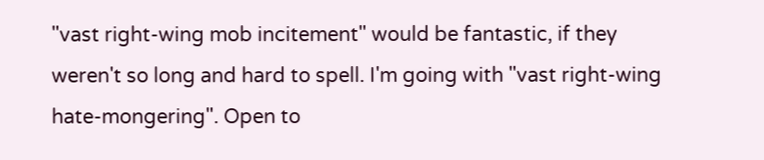"vast right-wing mob incitement" would be fantastic, if they weren't so long and hard to spell. I'm going with "vast right-wing hate-mongering". Open to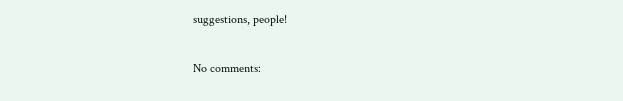suggestions, people!

No comments: